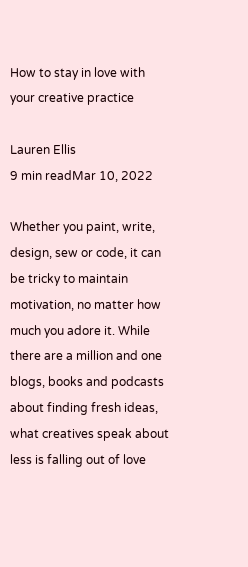How to stay in love with your creative practice

Lauren Ellis
9 min readMar 10, 2022

Whether you paint, write, design, sew or code, it can be tricky to maintain motivation, no matter how much you adore it. While there are a million and one blogs, books and podcasts about finding fresh ideas, what creatives speak about less is falling out of love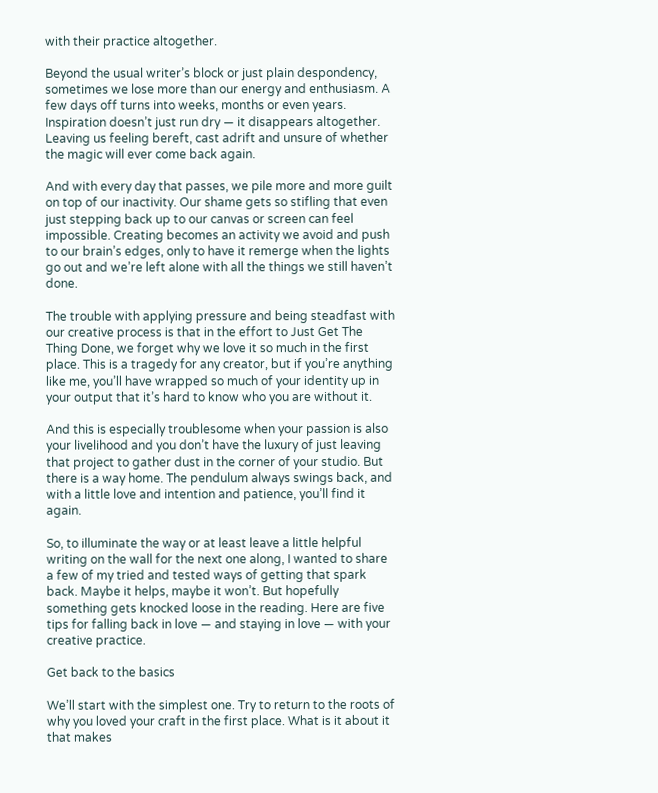with their practice altogether.

Beyond the usual writer’s block or just plain despondency, sometimes we lose more than our energy and enthusiasm. A few days off turns into weeks, months or even years. Inspiration doesn’t just run dry — it disappears altogether. Leaving us feeling bereft, cast adrift and unsure of whether the magic will ever come back again.

And with every day that passes, we pile more and more guilt on top of our inactivity. Our shame gets so stifling that even just stepping back up to our canvas or screen can feel impossible. Creating becomes an activity we avoid and push to our brain’s edges, only to have it remerge when the lights go out and we’re left alone with all the things we still haven’t done.

The trouble with applying pressure and being steadfast with our creative process is that in the effort to Just Get The Thing Done, we forget why we love it so much in the first place. This is a tragedy for any creator, but if you’re anything like me, you’ll have wrapped so much of your identity up in your output that it’s hard to know who you are without it.

And this is especially troublesome when your passion is also your livelihood and you don’t have the luxury of just leaving that project to gather dust in the corner of your studio. But there is a way home. The pendulum always swings back, and with a little love and intention and patience, you’ll find it again.

So, to illuminate the way or at least leave a little helpful writing on the wall for the next one along, I wanted to share a few of my tried and tested ways of getting that spark back. Maybe it helps, maybe it won’t. But hopefully something gets knocked loose in the reading. Here are five tips for falling back in love — and staying in love — with your creative practice.

Get back to the basics

We’ll start with the simplest one. Try to return to the roots of why you loved your craft in the first place. What is it about it that makes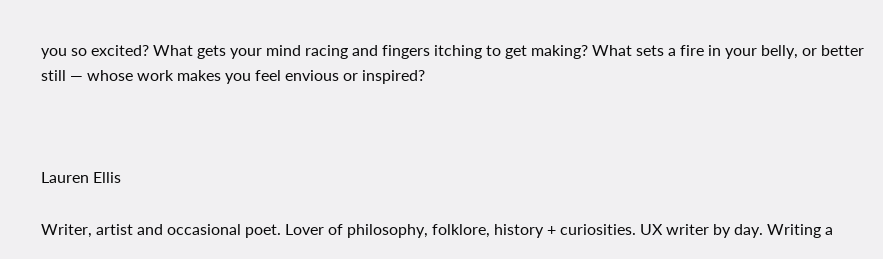you so excited? What gets your mind racing and fingers itching to get making? What sets a fire in your belly, or better still — whose work makes you feel envious or inspired?



Lauren Ellis

Writer, artist and occasional poet. Lover of philosophy, folklore, history + curiosities. UX writer by day. Writing a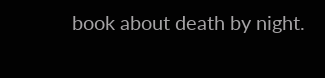book about death by night.